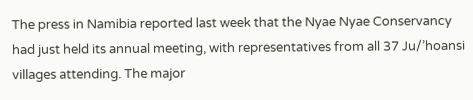The press in Namibia reported last week that the Nyae Nyae Conservancy had just held its annual meeting, with representatives from all 37 Ju/’hoansi villages attending. The major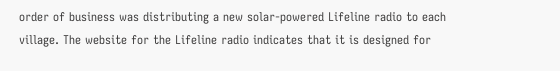order of business was distributing a new solar-powered Lifeline radio to each village. The website for the Lifeline radio indicates that it is designed for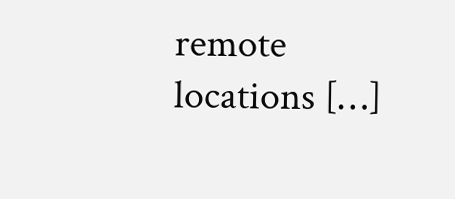remote locations […]